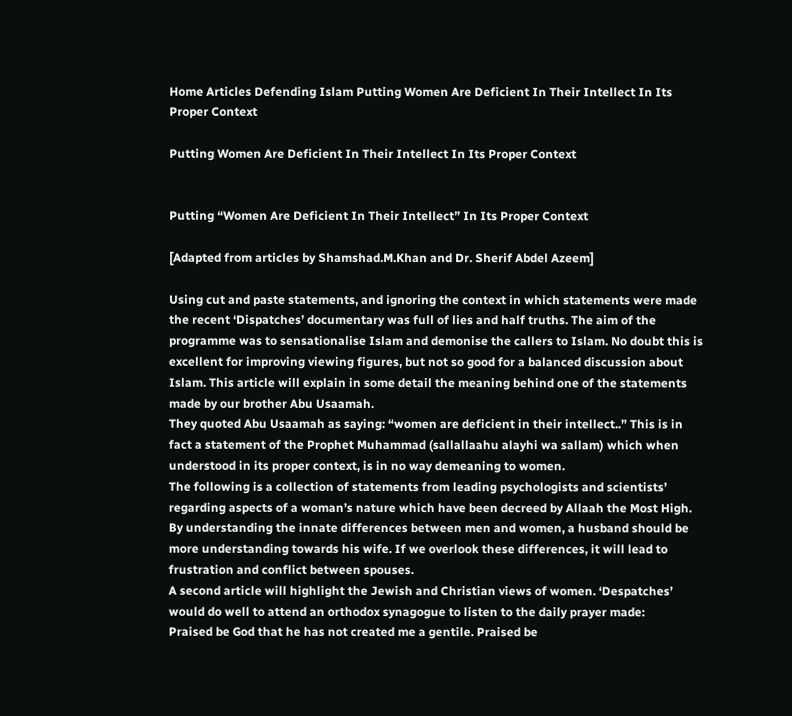Home Articles Defending Islam Putting Women Are Deficient In Their Intellect In Its Proper Context

Putting Women Are Deficient In Their Intellect In Its Proper Context


Putting “Women Are Deficient In Their Intellect” In Its Proper Context

[Adapted from articles by Shamshad.M.Khan and Dr. Sherif Abdel Azeem]

Using cut and paste statements, and ignoring the context in which statements were made the recent ‘Dispatches’ documentary was full of lies and half truths. The aim of the programme was to sensationalise Islam and demonise the callers to Islam. No doubt this is excellent for improving viewing figures, but not so good for a balanced discussion about Islam. This article will explain in some detail the meaning behind one of the statements made by our brother Abu Usaamah.
They quoted Abu Usaamah as saying: “women are deficient in their intellect..” This is in fact a statement of the Prophet Muhammad (sallallaahu alayhi wa sallam) which when understood in its proper context, is in no way demeaning to women.
The following is a collection of statements from leading psychologists and scientists’ regarding aspects of a woman’s nature which have been decreed by Allaah the Most High. By understanding the innate differences between men and women, a husband should be more understanding towards his wife. If we overlook these differences, it will lead to frustration and conflict between spouses.
A second article will highlight the Jewish and Christian views of women. ‘Despatches’ would do well to attend an orthodox synagogue to listen to the daily prayer made:
Praised be God that he has not created me a gentile. Praised be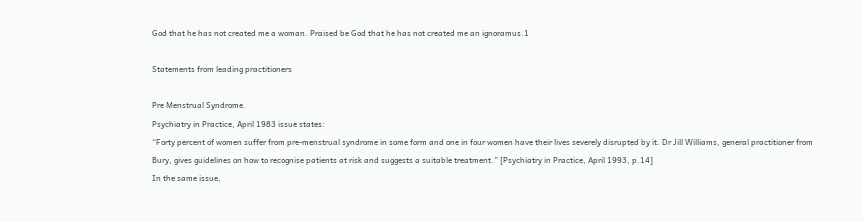God that he has not created me a woman. Praised be God that he has not created me an ignoramus.1

Statements from leading practitioners

Pre Menstrual Syndrome.
Psychiatry in Practice, April 1983 issue states:
“Forty percent of women suffer from pre-menstrual syndrome in some form and one in four women have their lives severely disrupted by it. Dr Jill Williams, general practitioner from Bury, gives guidelines on how to recognise patients at risk and suggests a suitable treatment.” [Psychiatry in Practice, April 1993, p.14]
In the same issue,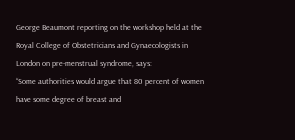George Beaumont reporting on the workshop held at the Royal College of Obstetricians and Gynaecologists in London on pre-menstrual syndrome, says:
“Some authorities would argue that 80 percent of women have some degree of breast and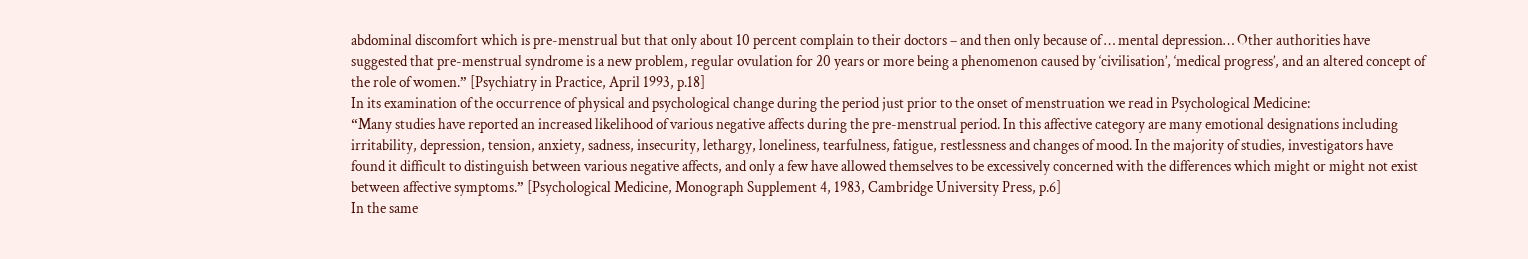abdominal discomfort which is pre-menstrual but that only about 10 percent complain to their doctors – and then only because of … mental depression… Other authorities have suggested that pre-menstrual syndrome is a new problem, regular ovulation for 20 years or more being a phenomenon caused by ‘civilisation’, ‘medical progress’, and an altered concept of the role of women.” [Psychiatry in Practice, April 1993, p.18]
In its examination of the occurrence of physical and psychological change during the period just prior to the onset of menstruation we read in Psychological Medicine:
“Many studies have reported an increased likelihood of various negative affects during the pre-menstrual period. In this affective category are many emotional designations including irritability, depression, tension, anxiety, sadness, insecurity, lethargy, loneliness, tearfulness, fatigue, restlessness and changes of mood. In the majority of studies, investigators have found it difficult to distinguish between various negative affects, and only a few have allowed themselves to be excessively concerned with the differences which might or might not exist between affective symptoms.” [Psychological Medicine, Monograph Supplement 4, 1983, Cambridge University Press, p.6]
In the same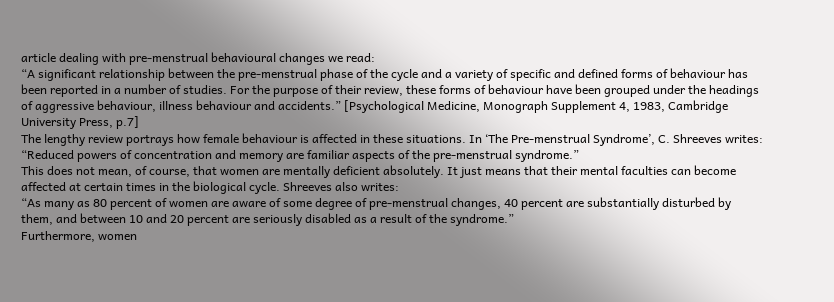article dealing with pre-menstrual behavioural changes we read:
“A significant relationship between the pre-menstrual phase of the cycle and a variety of specific and defined forms of behaviour has been reported in a number of studies. For the purpose of their review, these forms of behaviour have been grouped under the headings of aggressive behaviour, illness behaviour and accidents.” [Psychological Medicine, Monograph Supplement 4, 1983, Cambridge University Press, p.7]
The lengthy review portrays how female behaviour is affected in these situations. In ‘The Pre-menstrual Syndrome’, C. Shreeves writes:
“Reduced powers of concentration and memory are familiar aspects of the pre-menstrual syndrome.”
This does not mean, of course, that women are mentally deficient absolutely. It just means that their mental faculties can become affected at certain times in the biological cycle. Shreeves also writes:
“As many as 80 percent of women are aware of some degree of pre-menstrual changes, 40 percent are substantially disturbed by them, and between 10 and 20 percent are seriously disabled as a result of the syndrome.”
Furthermore, women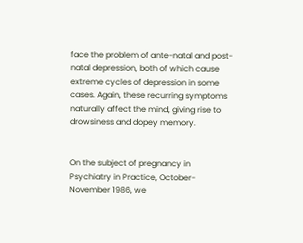face the problem of ante-natal and post-natal depression, both of which cause extreme cycles of depression in some cases. Again, these recurring symptoms naturally affect the mind, giving rise to drowsiness and dopey memory.


On the subject of pregnancy in Psychiatry in Practice, October-November 1986, we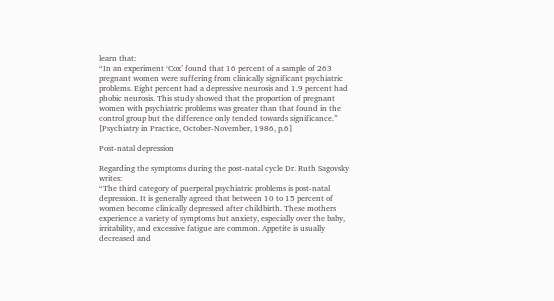learn that:
“In an experiment ‘Cox’ found that 16 percent of a sample of 263 pregnant women were suffering from clinically significant psychiatric problems. Eight percent had a depressive neurosis and 1.9 percent had phobic neurosis. This study showed that the proportion of pregnant women with psychiatric problems was greater than that found in the control group but the difference only tended towards significance.” [Psychiatry in Practice, October-November, 1986, p.6]

Post-natal depression

Regarding the symptoms during the post-natal cycle Dr. Ruth Sagovsky writes:
“The third category of puerperal psychiatric problems is post-natal depression. It is generally agreed that between 10 to 15 percent of women become clinically depressed after childbirth. These mothers experience a variety of symptoms but anxiety, especially over the baby, irritability, and excessive fatigue are common. Appetite is usually decreased and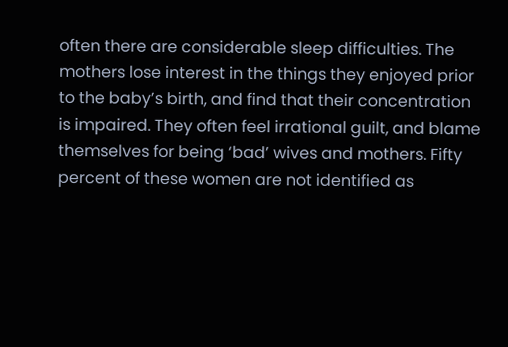often there are considerable sleep difficulties. The mothers lose interest in the things they enjoyed prior to the baby’s birth, and find that their concentration is impaired. They often feel irrational guilt, and blame themselves for being ‘bad’ wives and mothers. Fifty percent of these women are not identified as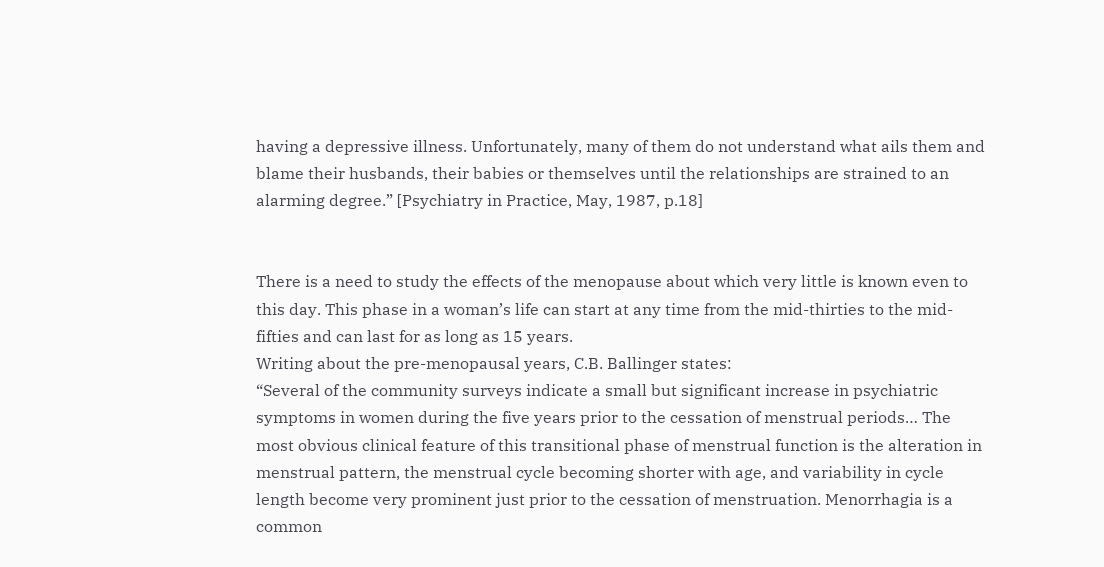having a depressive illness. Unfortunately, many of them do not understand what ails them and blame their husbands, their babies or themselves until the relationships are strained to an alarming degree.” [Psychiatry in Practice, May, 1987, p.18]


There is a need to study the effects of the menopause about which very little is known even to this day. This phase in a woman’s life can start at any time from the mid-thirties to the mid-fifties and can last for as long as 15 years.
Writing about the pre-menopausal years, C.B. Ballinger states:
“Several of the community surveys indicate a small but significant increase in psychiatric symptoms in women during the five years prior to the cessation of menstrual periods… The most obvious clinical feature of this transitional phase of menstrual function is the alteration in menstrual pattern, the menstrual cycle becoming shorter with age, and variability in cycle length become very prominent just prior to the cessation of menstruation. Menorrhagia is a common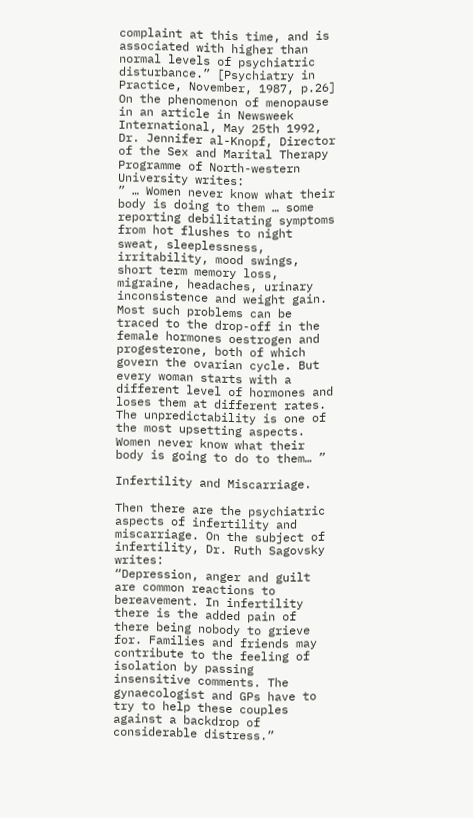complaint at this time, and is associated with higher than normal levels of psychiatric disturbance.” [Psychiatry in Practice, November, 1987, p.26]
On the phenomenon of menopause in an article in Newsweek International, May 25th 1992, Dr. Jennifer al-Knopf, Director of the Sex and Marital Therapy Programme of North-western University writes:
” … Women never know what their body is doing to them … some reporting debilitating symptoms from hot flushes to night sweat, sleeplessness, irritability, mood swings, short term memory loss, migraine, headaches, urinary inconsistence and weight gain. Most such problems can be traced to the drop-off in the female hormones oestrogen and progesterone, both of which govern the ovarian cycle. But every woman starts with a different level of hormones and loses them at different rates. The unpredictability is one of the most upsetting aspects. Women never know what their body is going to do to them… ”

Infertility and Miscarriage.

Then there are the psychiatric aspects of infertility and miscarriage. On the subject of infertility, Dr. Ruth Sagovsky writes:
“Depression, anger and guilt are common reactions to bereavement. In infertility there is the added pain of there being nobody to grieve for. Families and friends may contribute to the feeling of isolation by passing insensitive comments. The gynaecologist and GPs have to try to help these couples against a backdrop of considerable distress.”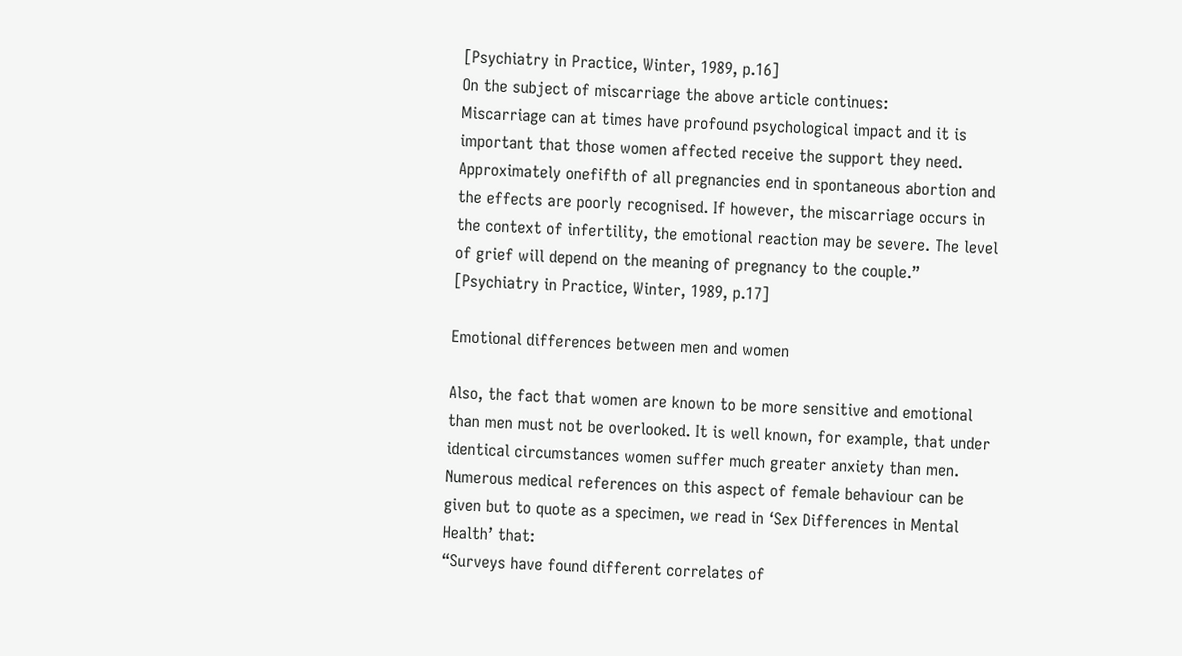[Psychiatry in Practice, Winter, 1989, p.16]
On the subject of miscarriage the above article continues:
Miscarriage can at times have profound psychological impact and it is important that those women affected receive the support they need. Approximately onefifth of all pregnancies end in spontaneous abortion and the effects are poorly recognised. If however, the miscarriage occurs in the context of infertility, the emotional reaction may be severe. The level of grief will depend on the meaning of pregnancy to the couple.” [Psychiatry in Practice, Winter, 1989, p.17]

Emotional differences between men and women

Also, the fact that women are known to be more sensitive and emotional than men must not be overlooked. It is well known, for example, that under identical circumstances women suffer much greater anxiety than men. Numerous medical references on this aspect of female behaviour can be given but to quote as a specimen, we read in ‘Sex Differences in Mental Health’ that:
“Surveys have found different correlates of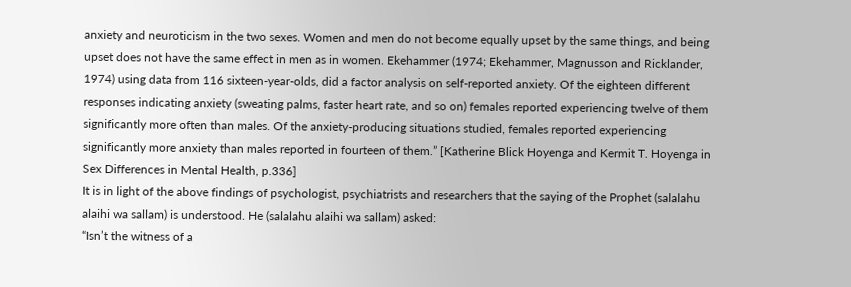anxiety and neuroticism in the two sexes. Women and men do not become equally upset by the same things, and being upset does not have the same effect in men as in women. Ekehammer (1974; Ekehammer, Magnusson and Ricklander, 1974) using data from 116 sixteen-year-olds, did a factor analysis on self-reported anxiety. Of the eighteen different responses indicating anxiety (sweating palms, faster heart rate, and so on) females reported experiencing twelve of them significantly more often than males. Of the anxiety-producing situations studied, females reported experiencing significantly more anxiety than males reported in fourteen of them.” [Katherine Blick Hoyenga and Kermit T. Hoyenga in Sex Differences in Mental Health, p.336]
It is in light of the above findings of psychologist, psychiatrists and researchers that the saying of the Prophet (salalahu alaihi wa sallam) is understood. He (salalahu alaihi wa sallam) asked:
“Isn’t the witness of a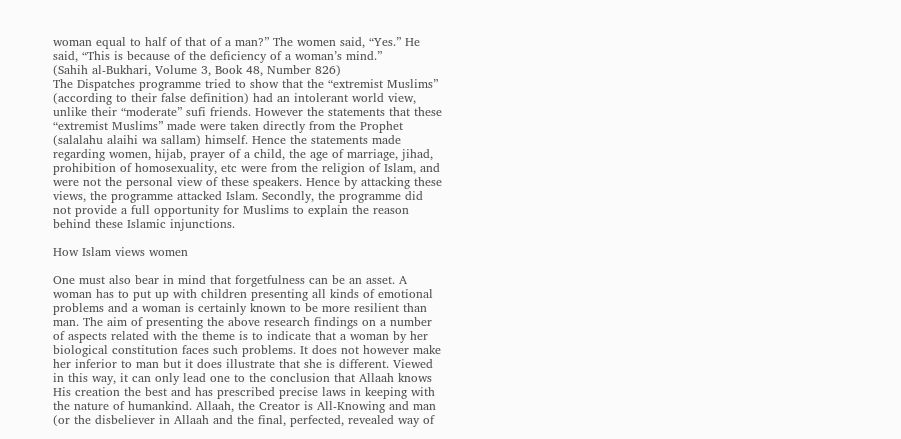woman equal to half of that of a man?” The women said, “Yes.” He said, “This is because of the deficiency of a woman’s mind.”
(Sahih al-Bukhari, Volume 3, Book 48, Number 826)
The Dispatches programme tried to show that the “extremist Muslims” (according to their false definition) had an intolerant world view, unlike their “moderate” sufi friends. However the statements that these “extremist Muslims” made were taken directly from the Prophet (salalahu alaihi wa sallam) himself. Hence the statements made regarding women, hijab, prayer of a child, the age of marriage, jihad, prohibition of homosexuality, etc were from the religion of Islam, and were not the personal view of these speakers. Hence by attacking these views, the programme attacked Islam. Secondly, the programme did not provide a full opportunity for Muslims to explain the reason behind these Islamic injunctions.

How Islam views women

One must also bear in mind that forgetfulness can be an asset. A woman has to put up with children presenting all kinds of emotional problems and a woman is certainly known to be more resilient than man. The aim of presenting the above research findings on a number of aspects related with the theme is to indicate that a woman by her biological constitution faces such problems. It does not however make her inferior to man but it does illustrate that she is different. Viewed in this way, it can only lead one to the conclusion that Allaah knows His creation the best and has prescribed precise laws in keeping with the nature of humankind. Allaah, the Creator is All-Knowing and man (or the disbeliever in Allaah and the final, perfected, revealed way of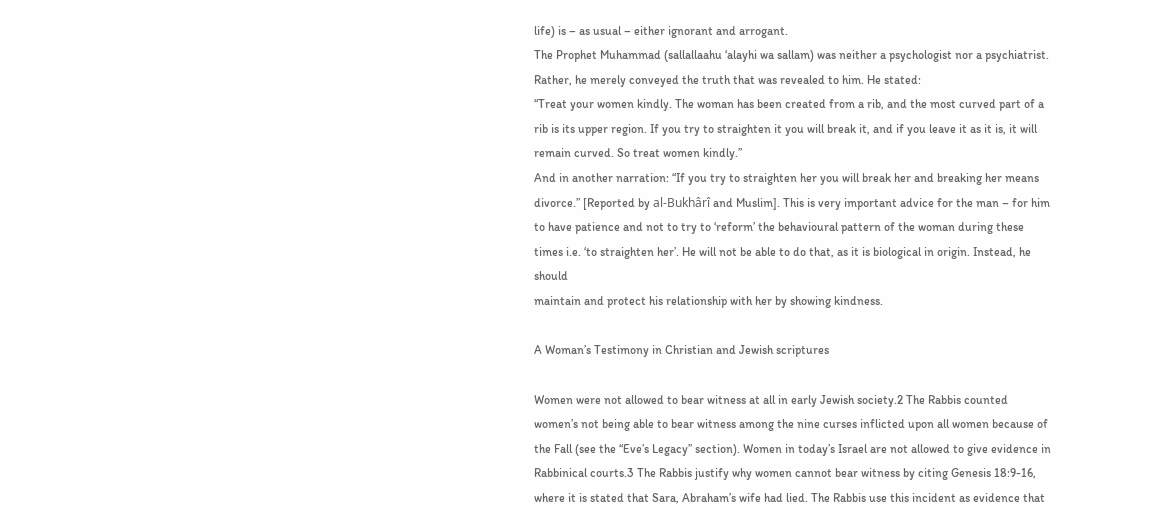life) is – as usual – either ignorant and arrogant.
The Prophet Muhammad (sallallaahu ‘alayhi wa sallam) was neither a psychologist nor a psychiatrist. Rather, he merely conveyed the truth that was revealed to him. He stated:
“Treat your women kindly. The woman has been created from a rib, and the most curved part of a rib is its upper region. If you try to straighten it you will break it, and if you leave it as it is, it will remain curved. So treat women kindly.”
And in another narration: “If you try to straighten her you will break her and breaking her means divorce.” [Reported by al-Bukhârî and Muslim]. This is very important advice for the man – for him to have patience and not to try to ‘reform’ the behavioural pattern of the woman during these times i.e. ‘to straighten her’. He will not be able to do that, as it is biological in origin. Instead, he should
maintain and protect his relationship with her by showing kindness.

A Woman’s Testimony in Christian and Jewish scriptures

Women were not allowed to bear witness at all in early Jewish society.2 The Rabbis counted women’s not being able to bear witness among the nine curses inflicted upon all women because of the Fall (see the “Eve’s Legacy” section). Women in today’s Israel are not allowed to give evidence in Rabbinical courts.3 The Rabbis justify why women cannot bear witness by citing Genesis 18:9-16, where it is stated that Sara, Abraham’s wife had lied. The Rabbis use this incident as evidence that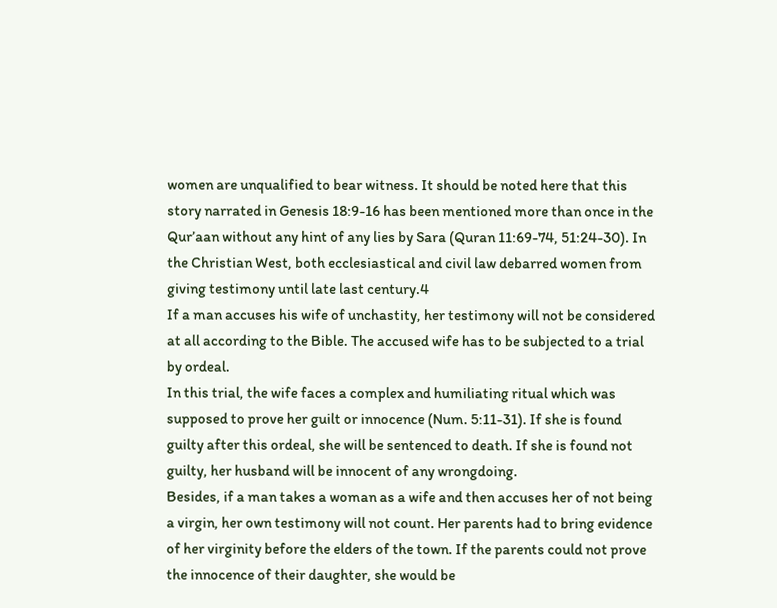women are unqualified to bear witness. It should be noted here that this story narrated in Genesis 18:9-16 has been mentioned more than once in the Qur’aan without any hint of any lies by Sara (Quran 11:69-74, 51:24-30). In the Christian West, both ecclesiastical and civil law debarred women from giving testimony until late last century.4
If a man accuses his wife of unchastity, her testimony will not be considered at all according to the Bible. The accused wife has to be subjected to a trial by ordeal.
In this trial, the wife faces a complex and humiliating ritual which was supposed to prove her guilt or innocence (Num. 5:11-31). If she is found guilty after this ordeal, she will be sentenced to death. If she is found not guilty, her husband will be innocent of any wrongdoing.
Besides, if a man takes a woman as a wife and then accuses her of not being a virgin, her own testimony will not count. Her parents had to bring evidence of her virginity before the elders of the town. If the parents could not prove the innocence of their daughter, she would be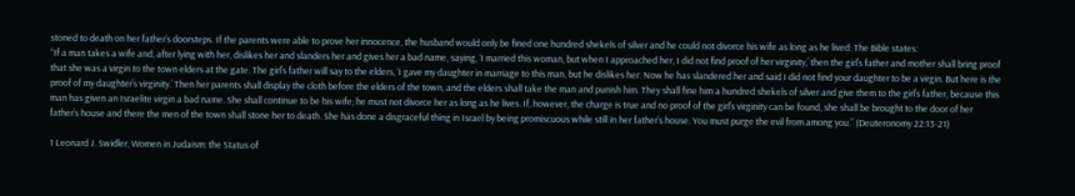stoned to death on her father’s doorsteps. If the parents were able to prove her innocence, the husband would only be fined one hundred shekels of silver and he could not divorce his wife as long as he lived: The Bible states:
“If a man takes a wife and, after lying with her, dislikes her and slanders her and gives her a bad name, saying, ‘I married this woman, but when I approached her, I did not find proof of her virginity,’ then the girl’s father and mother shall bring proof that she was a virgin to the town elders at the gate. The girl’s father will say to the elders, ‘I gave my daughter in marriage to this man, but he dislikes her. Now he has slandered her and said I did not find your daughter to be a virgin. But here is the proof of my daughter’s virginity.’ Then her parents shall display the cloth before the elders of the town, and the elders shall take the man and punish him. They shall fine him a hundred shekels of silver and give them to the girl’s father, because this man has given an Israelite virgin a bad name. She shall continue to be his wife; he must not divorce her as long as he lives. If, however, the charge is true and no proof of the girl’s virginity can be found, she shall be brought to the door of her father’s house and there the men of the town shall stone her to death. She has done a disgraceful thing in Israel by being promiscuous while still in her father’s house. You must purge the evil from among you.” (Deuteronomy 22:13-21)

1 Leonard J. Swidler, Women in Judaism: the Status of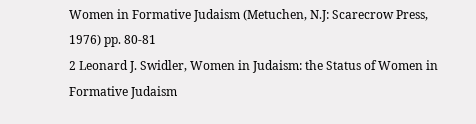Women in Formative Judaism (Metuchen, N.J: Scarecrow Press, 1976) pp. 80-81
2 Leonard J. Swidler, Women in Judaism: the Status of Women in Formative Judaism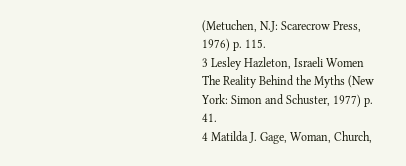(Metuchen, N.J: Scarecrow Press, 1976) p. 115.
3 Lesley Hazleton, Israeli Women The Reality Behind the Myths (New York: Simon and Schuster, 1977) p. 41.
4 Matilda J. Gage, Woman, Church,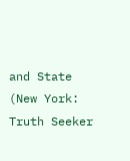and State (New York: Truth Seeker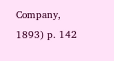Company, 1893) p. 142